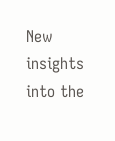New insights into the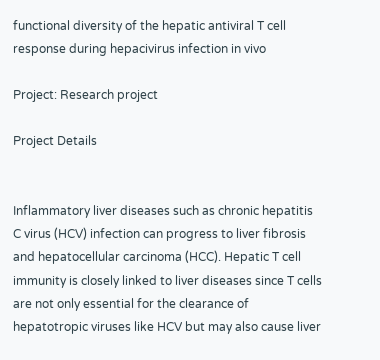functional diversity of the hepatic antiviral T cell response during hepacivirus infection in vivo

Project: Research project

Project Details


Inflammatory liver diseases such as chronic hepatitis C virus (HCV) infection can progress to liver fibrosis and hepatocellular carcinoma (HCC). Hepatic T cell immunity is closely linked to liver diseases since T cells are not only essential for the clearance of hepatotropic viruses like HCV but may also cause liver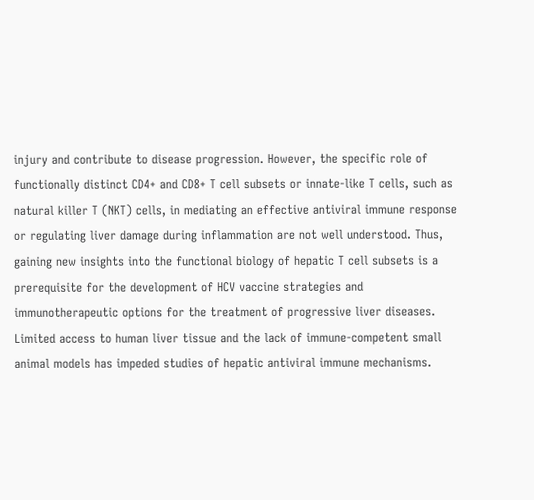injury and contribute to disease progression. However, the specific role of functionally distinct CD4+ and CD8+ T cell subsets or innate-like T cells, such as natural killer T (NKT) cells, in mediating an effective antiviral immune response or regulating liver damage during inflammation are not well understood. Thus, gaining new insights into the functional biology of hepatic T cell subsets is a prerequisite for the development of HCV vaccine strategies and immunotherapeutic options for the treatment of progressive liver diseases. Limited access to human liver tissue and the lack of immune-competent small animal models has impeded studies of hepatic antiviral immune mechanisms.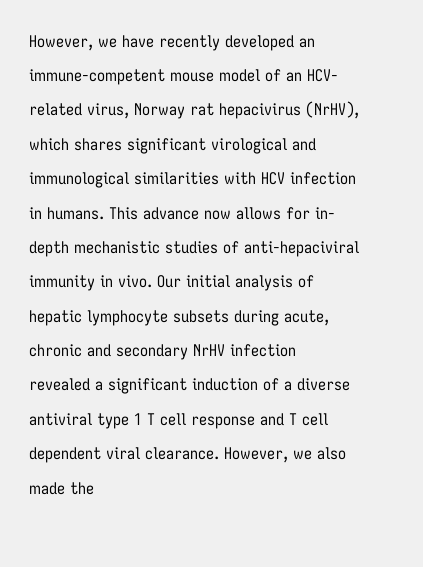However, we have recently developed an immune-competent mouse model of an HCV-related virus, Norway rat hepacivirus (NrHV), which shares significant virological and immunological similarities with HCV infection in humans. This advance now allows for in-depth mechanistic studies of anti-hepaciviral immunity in vivo. Our initial analysis of hepatic lymphocyte subsets during acute, chronic and secondary NrHV infection revealed a significant induction of a diverse antiviral type 1 T cell response and T cell dependent viral clearance. However, we also made the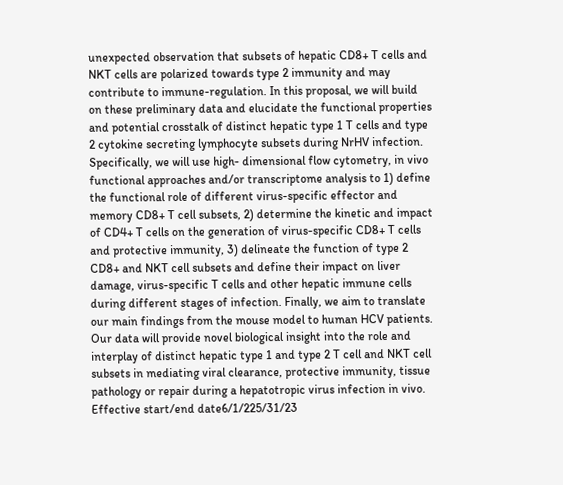unexpected observation that subsets of hepatic CD8+ T cells and NKT cells are polarized towards type 2 immunity and may contribute to immune-regulation. In this proposal, we will build on these preliminary data and elucidate the functional properties and potential crosstalk of distinct hepatic type 1 T cells and type 2 cytokine secreting lymphocyte subsets during NrHV infection. Specifically, we will use high- dimensional flow cytometry, in vivo functional approaches and/or transcriptome analysis to 1) define the functional role of different virus-specific effector and memory CD8+ T cell subsets, 2) determine the kinetic and impact of CD4+ T cells on the generation of virus-specific CD8+ T cells and protective immunity, 3) delineate the function of type 2 CD8+ and NKT cell subsets and define their impact on liver damage, virus-specific T cells and other hepatic immune cells during different stages of infection. Finally, we aim to translate our main findings from the mouse model to human HCV patients. Our data will provide novel biological insight into the role and interplay of distinct hepatic type 1 and type 2 T cell and NKT cell subsets in mediating viral clearance, protective immunity, tissue pathology or repair during a hepatotropic virus infection in vivo.
Effective start/end date6/1/225/31/23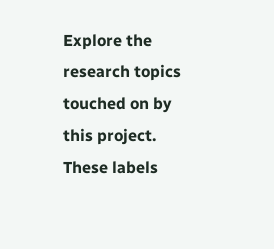Explore the research topics touched on by this project. These labels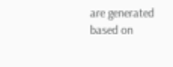are generated based on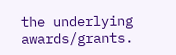the underlying awards/grants.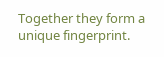Together they form a unique fingerprint.